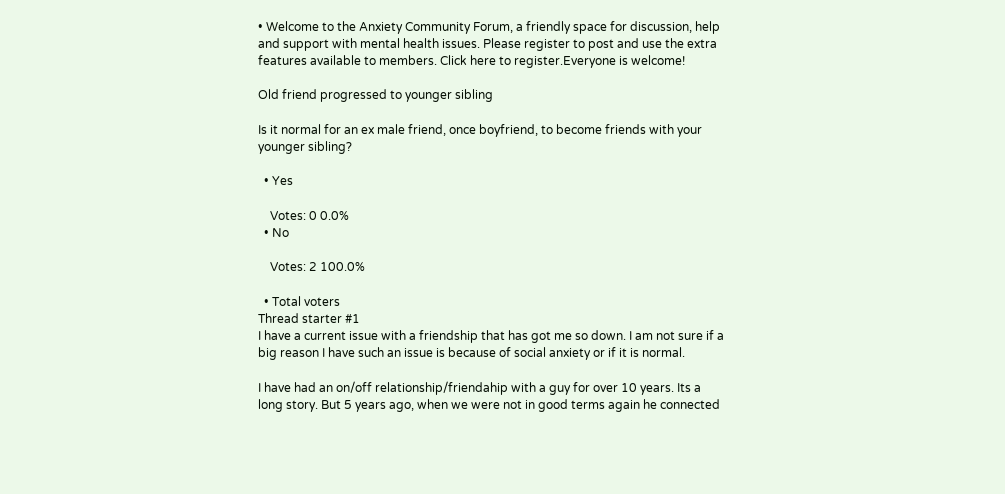• Welcome to the Anxiety Community Forum, a friendly space for discussion, help and support with mental health issues. Please register to post and use the extra features available to members. Click here to register.Everyone is welcome!

Old friend progressed to younger sibling

Is it normal for an ex male friend, once boyfriend, to become friends with your younger sibling?

  • Yes

    Votes: 0 0.0%
  • No

    Votes: 2 100.0%

  • Total voters
Thread starter #1
I have a current issue with a friendship that has got me so down. I am not sure if a big reason I have such an issue is because of social anxiety or if it is normal.

I have had an on/off relationship/friendahip with a guy for over 10 years. Its a long story. But 5 years ago, when we were not in good terms again he connected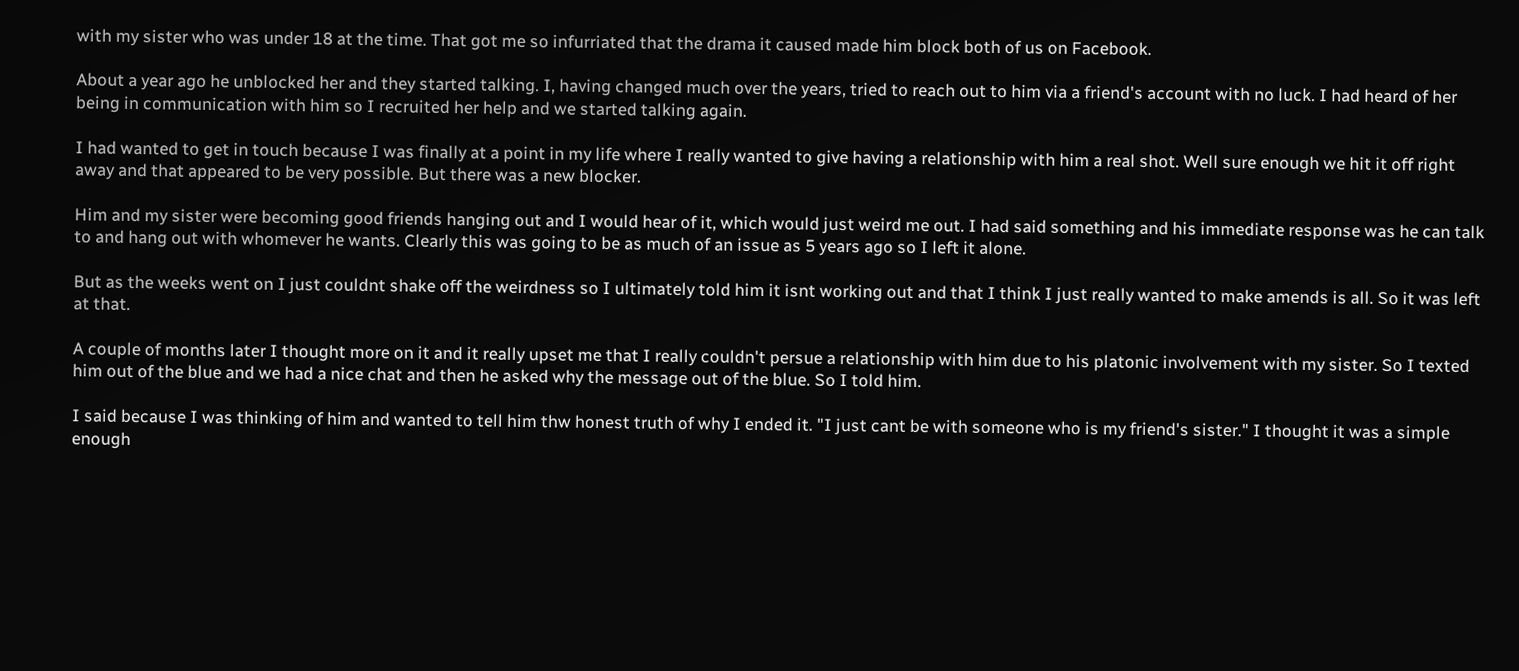with my sister who was under 18 at the time. That got me so infurriated that the drama it caused made him block both of us on Facebook.

About a year ago he unblocked her and they started talking. I, having changed much over the years, tried to reach out to him via a friend's account with no luck. I had heard of her being in communication with him so I recruited her help and we started talking again.

I had wanted to get in touch because I was finally at a point in my life where I really wanted to give having a relationship with him a real shot. Well sure enough we hit it off right away and that appeared to be very possible. But there was a new blocker.

Him and my sister were becoming good friends hanging out and I would hear of it, which would just weird me out. I had said something and his immediate response was he can talk to and hang out with whomever he wants. Clearly this was going to be as much of an issue as 5 years ago so I left it alone.

But as the weeks went on I just couldnt shake off the weirdness so I ultimately told him it isnt working out and that I think I just really wanted to make amends is all. So it was left at that.

A couple of months later I thought more on it and it really upset me that I really couldn't persue a relationship with him due to his platonic involvement with my sister. So I texted him out of the blue and we had a nice chat and then he asked why the message out of the blue. So I told him.

I said because I was thinking of him and wanted to tell him thw honest truth of why I ended it. "I just cant be with someone who is my friend's sister." I thought it was a simple enough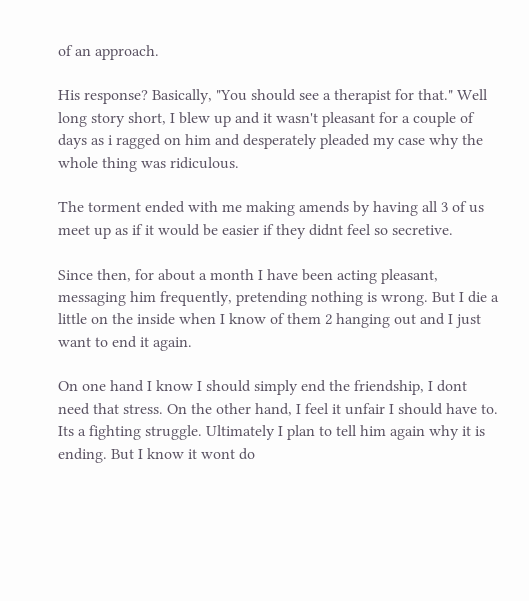of an approach.

His response? Basically, "You should see a therapist for that." Well long story short, I blew up and it wasn't pleasant for a couple of days as i ragged on him and desperately pleaded my case why the whole thing was ridiculous.

The torment ended with me making amends by having all 3 of us meet up as if it would be easier if they didnt feel so secretive.

Since then, for about a month I have been acting pleasant, messaging him frequently, pretending nothing is wrong. But I die a little on the inside when I know of them 2 hanging out and I just want to end it again.

On one hand I know I should simply end the friendship, I dont need that stress. On the other hand, I feel it unfair I should have to. Its a fighting struggle. Ultimately I plan to tell him again why it is ending. But I know it wont do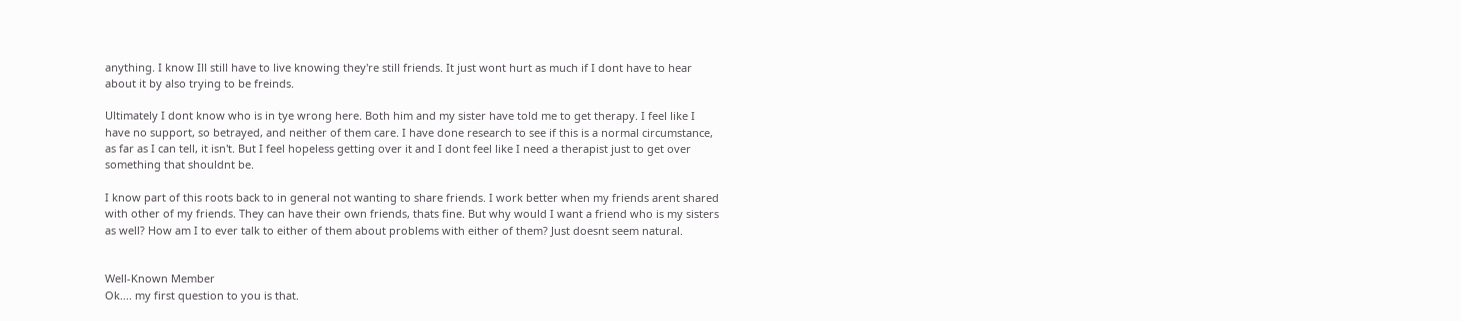anything. I know Ill still have to live knowing they're still friends. It just wont hurt as much if I dont have to hear about it by also trying to be freinds.

Ultimately I dont know who is in tye wrong here. Both him and my sister have told me to get therapy. I feel like I have no support, so betrayed, and neither of them care. I have done research to see if this is a normal circumstance, as far as I can tell, it isn't. But I feel hopeless getting over it and I dont feel like I need a therapist just to get over something that shouldnt be.

I know part of this roots back to in general not wanting to share friends. I work better when my friends arent shared with other of my friends. They can have their own friends, thats fine. But why would I want a friend who is my sisters as well? How am I to ever talk to either of them about problems with either of them? Just doesnt seem natural.


Well-Known Member
Ok.... my first question to you is that.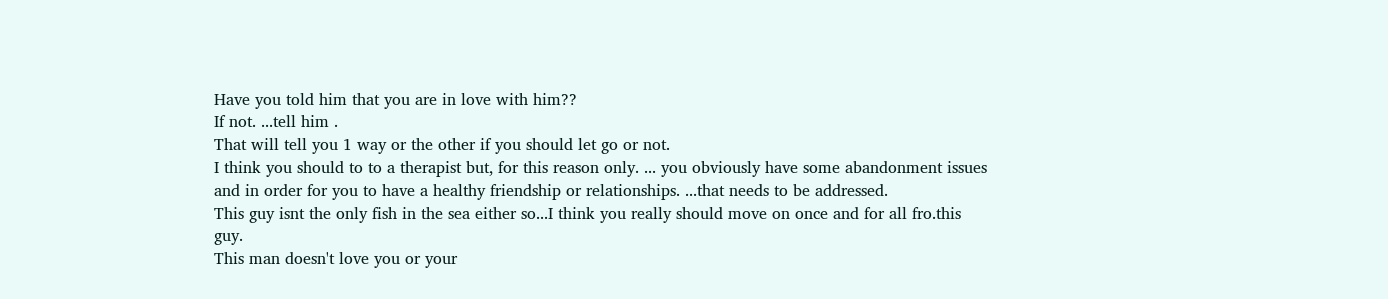Have you told him that you are in love with him??
If not. ...tell him .
That will tell you 1 way or the other if you should let go or not.
I think you should to to a therapist but, for this reason only. ... you obviously have some abandonment issues and in order for you to have a healthy friendship or relationships. ...that needs to be addressed.
This guy isnt the only fish in the sea either so...I think you really should move on once and for all fro.this guy.
This man doesn't love you or your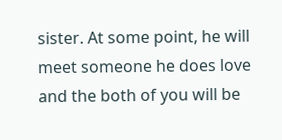sister. At some point, he will meet someone he does love and the both of you will be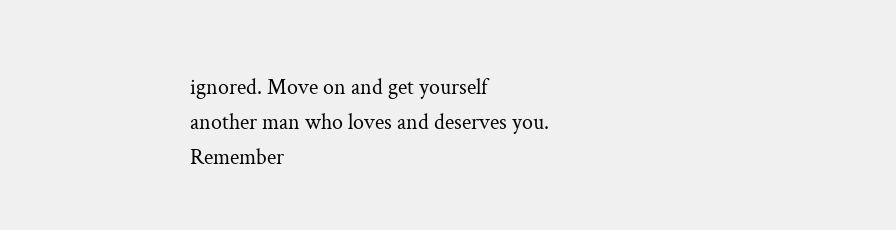ignored. Move on and get yourself another man who loves and deserves you. Remember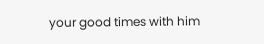your good times with him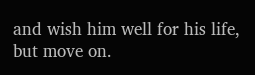and wish him well for his life, but move on.